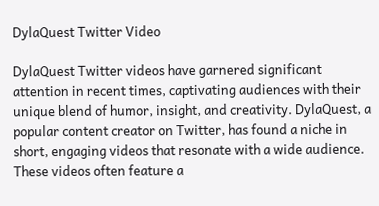DylaQuest Twitter Video

DylaQuest Twitter videos have garnered significant attention in recent times, captivating audiences with their unique blend of humor, insight, and creativity. DylaQuest, a popular content creator on Twitter, has found a niche in short, engaging videos that resonate with a wide audience. These videos often feature a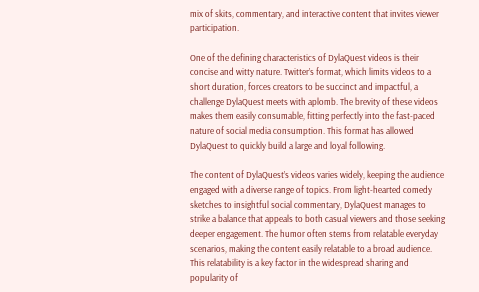mix of skits, commentary, and interactive content that invites viewer participation.

One of the defining characteristics of DylaQuest videos is their concise and witty nature. Twitter’s format, which limits videos to a short duration, forces creators to be succinct and impactful, a challenge DylaQuest meets with aplomb. The brevity of these videos makes them easily consumable, fitting perfectly into the fast-paced nature of social media consumption. This format has allowed DylaQuest to quickly build a large and loyal following.

The content of DylaQuest’s videos varies widely, keeping the audience engaged with a diverse range of topics. From light-hearted comedy sketches to insightful social commentary, DylaQuest manages to strike a balance that appeals to both casual viewers and those seeking deeper engagement. The humor often stems from relatable everyday scenarios, making the content easily relatable to a broad audience. This relatability is a key factor in the widespread sharing and popularity of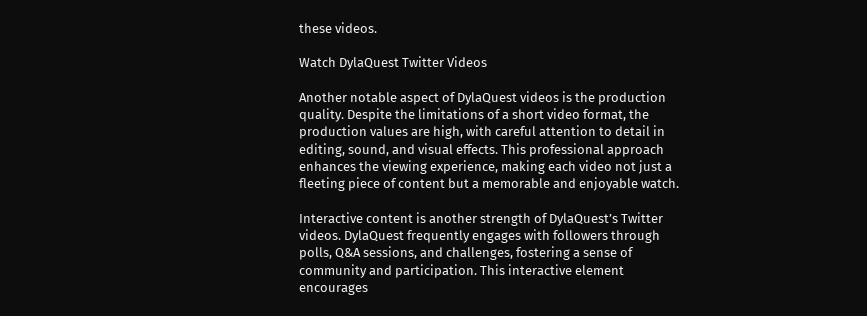these videos.

Watch DylaQuest Twitter Videos

Another notable aspect of DylaQuest videos is the production quality. Despite the limitations of a short video format, the production values are high, with careful attention to detail in editing, sound, and visual effects. This professional approach enhances the viewing experience, making each video not just a fleeting piece of content but a memorable and enjoyable watch.

Interactive content is another strength of DylaQuest’s Twitter videos. DylaQuest frequently engages with followers through polls, Q&A sessions, and challenges, fostering a sense of community and participation. This interactive element encourages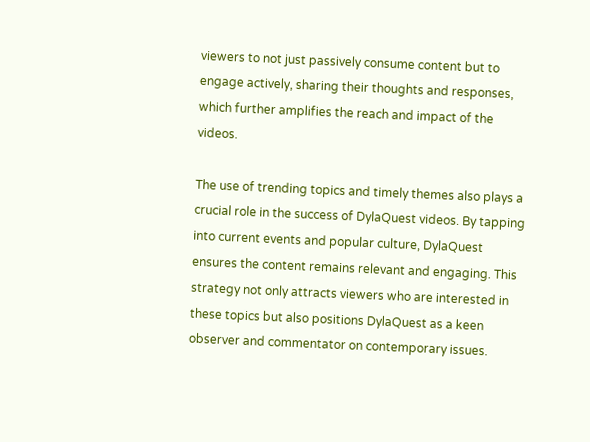viewers to not just passively consume content but to engage actively, sharing their thoughts and responses, which further amplifies the reach and impact of the videos.

The use of trending topics and timely themes also plays a crucial role in the success of DylaQuest videos. By tapping into current events and popular culture, DylaQuest ensures the content remains relevant and engaging. This strategy not only attracts viewers who are interested in these topics but also positions DylaQuest as a keen observer and commentator on contemporary issues.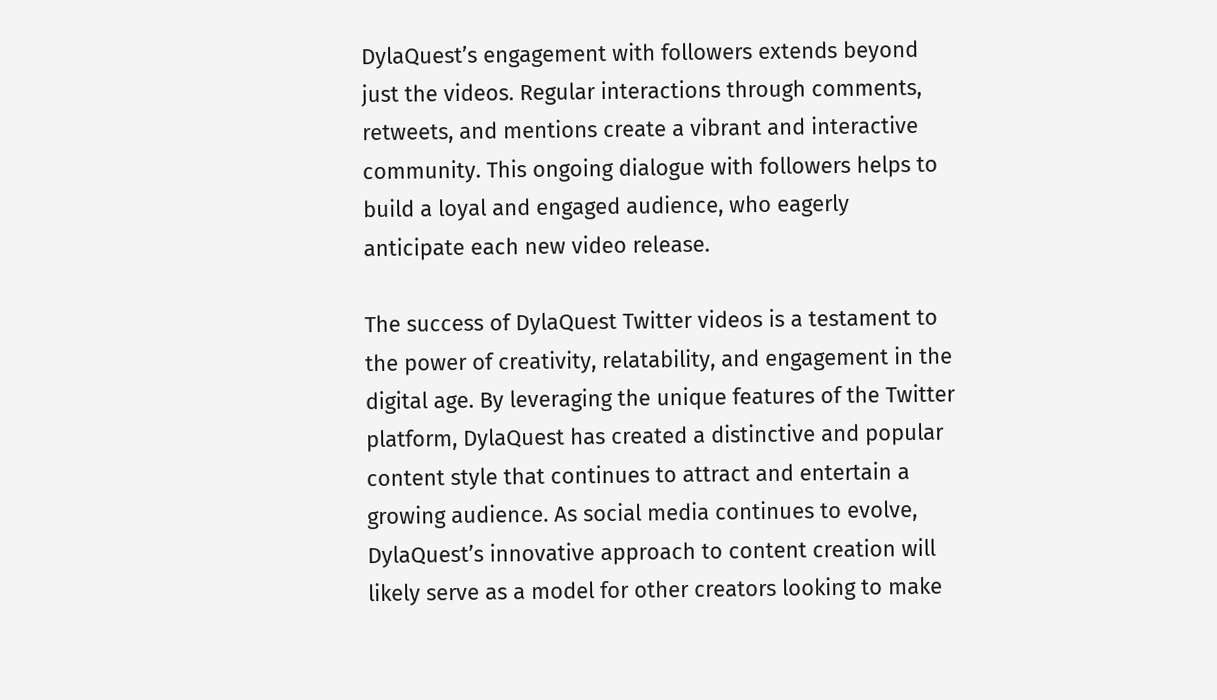DylaQuest’s engagement with followers extends beyond just the videos. Regular interactions through comments, retweets, and mentions create a vibrant and interactive community. This ongoing dialogue with followers helps to build a loyal and engaged audience, who eagerly anticipate each new video release.

The success of DylaQuest Twitter videos is a testament to the power of creativity, relatability, and engagement in the digital age. By leveraging the unique features of the Twitter platform, DylaQuest has created a distinctive and popular content style that continues to attract and entertain a growing audience. As social media continues to evolve, DylaQuest’s innovative approach to content creation will likely serve as a model for other creators looking to make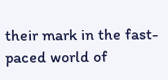their mark in the fast-paced world of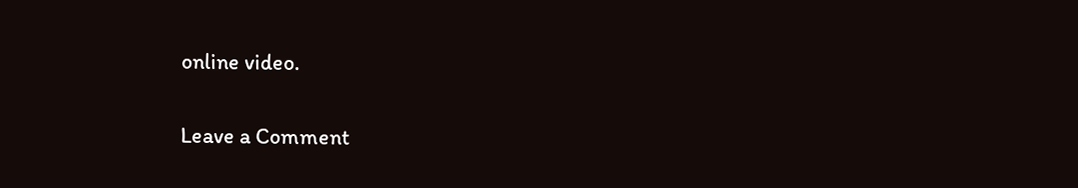online video.

Leave a Comment